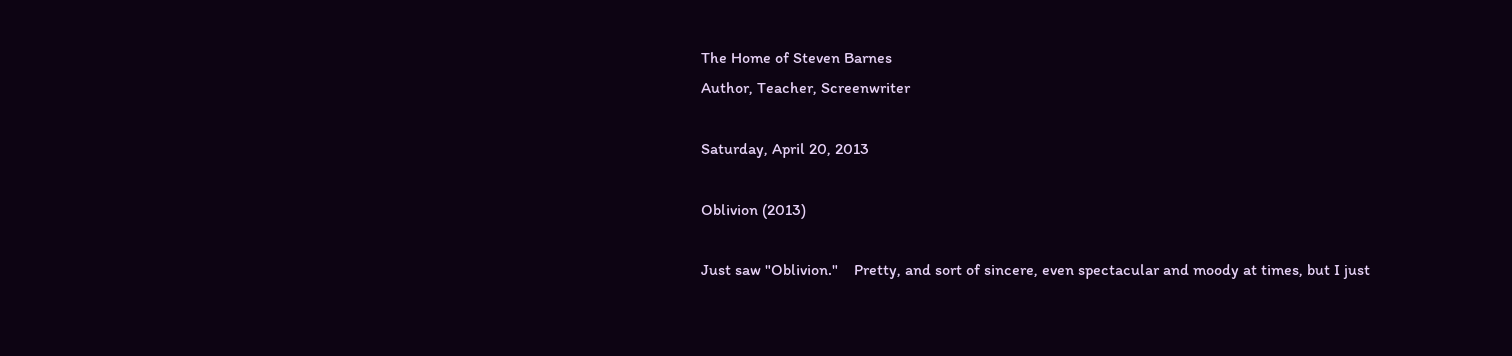The Home of Steven Barnes
Author, Teacher, Screenwriter

Saturday, April 20, 2013

Oblivion (2013)

Just saw "Oblivion."    Pretty, and sort of sincere, even spectacular and moody at times, but I just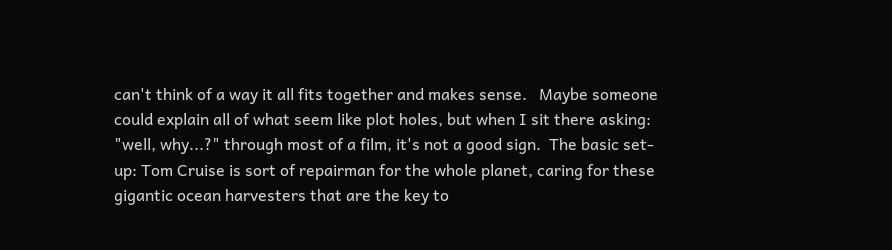can't think of a way it all fits together and makes sense.   Maybe someone could explain all of what seem like plot holes, but when I sit there asking: "well, why...?" through most of a film, it's not a good sign.  The basic set-up: Tom Cruise is sort of repairman for the whole planet, caring for these gigantic ocean harvesters that are the key to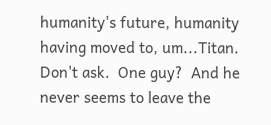humanity's future, humanity having moved to, um...Titan.  Don't ask.  One guy?  And he never seems to leave the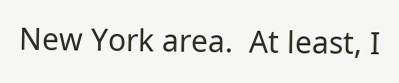New York area.  At least, I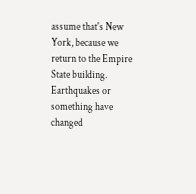assume that's New York, because we return to the Empire State building.  Earthquakes or something have changed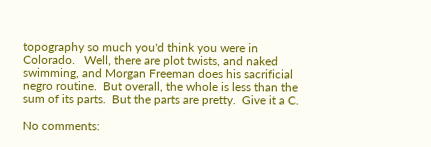topography so much you'd think you were in Colorado.   Well, there are plot twists, and naked swimming, and Morgan Freeman does his sacrificial negro routine.  But overall, the whole is less than the sum of its parts.  But the parts are pretty.  Give it a C.

No comments: